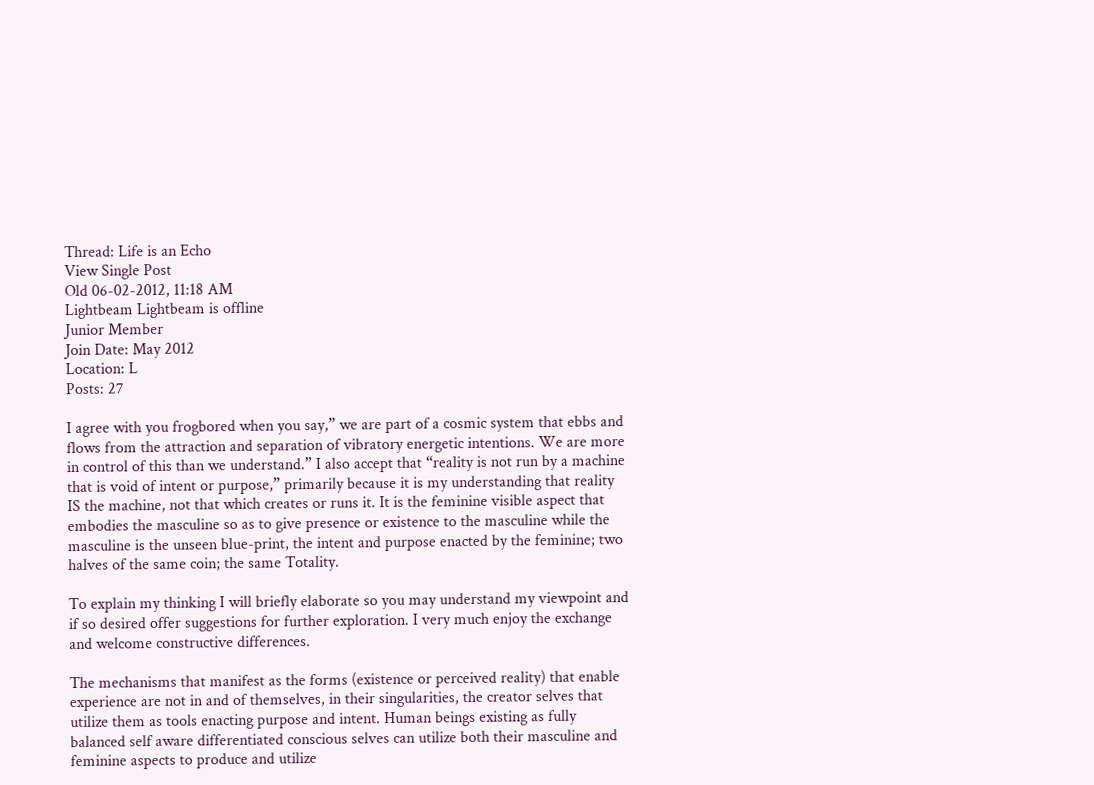Thread: Life is an Echo
View Single Post
Old 06-02-2012, 11:18 AM
Lightbeam Lightbeam is offline
Junior Member
Join Date: May 2012
Location: L
Posts: 27

I agree with you frogbored when you say,” we are part of a cosmic system that ebbs and flows from the attraction and separation of vibratory energetic intentions. We are more in control of this than we understand.” I also accept that “reality is not run by a machine that is void of intent or purpose,” primarily because it is my understanding that reality IS the machine, not that which creates or runs it. It is the feminine visible aspect that embodies the masculine so as to give presence or existence to the masculine while the masculine is the unseen blue-print, the intent and purpose enacted by the feminine; two halves of the same coin; the same Totality.

To explain my thinking I will briefly elaborate so you may understand my viewpoint and if so desired offer suggestions for further exploration. I very much enjoy the exchange and welcome constructive differences.

The mechanisms that manifest as the forms (existence or perceived reality) that enable experience are not in and of themselves, in their singularities, the creator selves that utilize them as tools enacting purpose and intent. Human beings existing as fully balanced self aware differentiated conscious selves can utilize both their masculine and feminine aspects to produce and utilize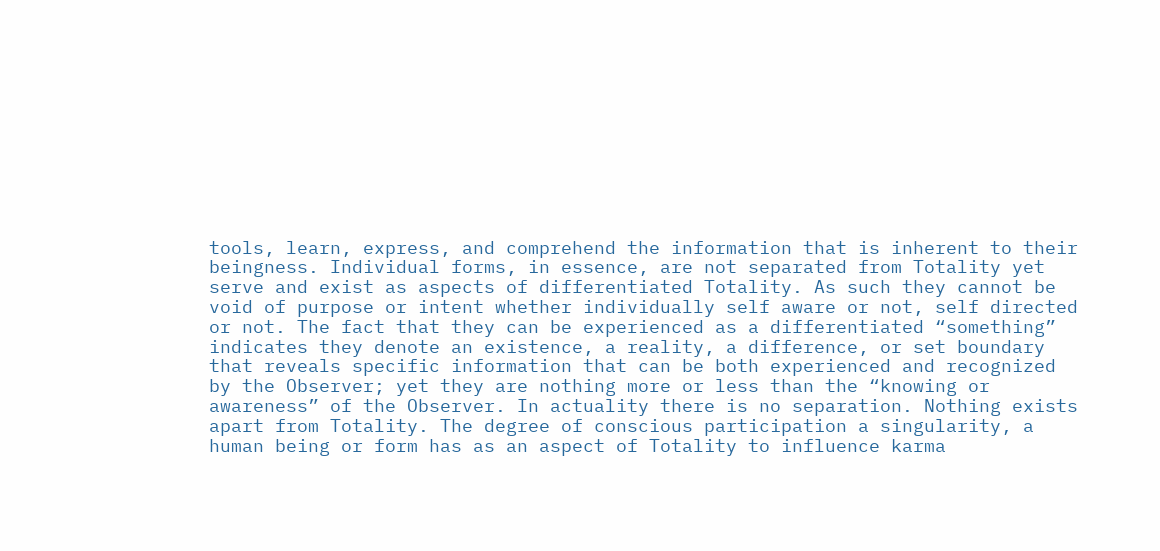tools, learn, express, and comprehend the information that is inherent to their beingness. Individual forms, in essence, are not separated from Totality yet serve and exist as aspects of differentiated Totality. As such they cannot be void of purpose or intent whether individually self aware or not, self directed or not. The fact that they can be experienced as a differentiated “something” indicates they denote an existence, a reality, a difference, or set boundary that reveals specific information that can be both experienced and recognized by the Observer; yet they are nothing more or less than the “knowing or awareness” of the Observer. In actuality there is no separation. Nothing exists apart from Totality. The degree of conscious participation a singularity, a human being or form has as an aspect of Totality to influence karma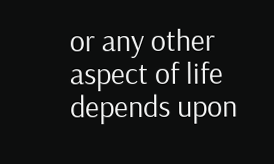or any other aspect of life depends upon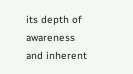its depth of awareness and inherent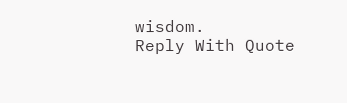wisdom.
Reply With Quote